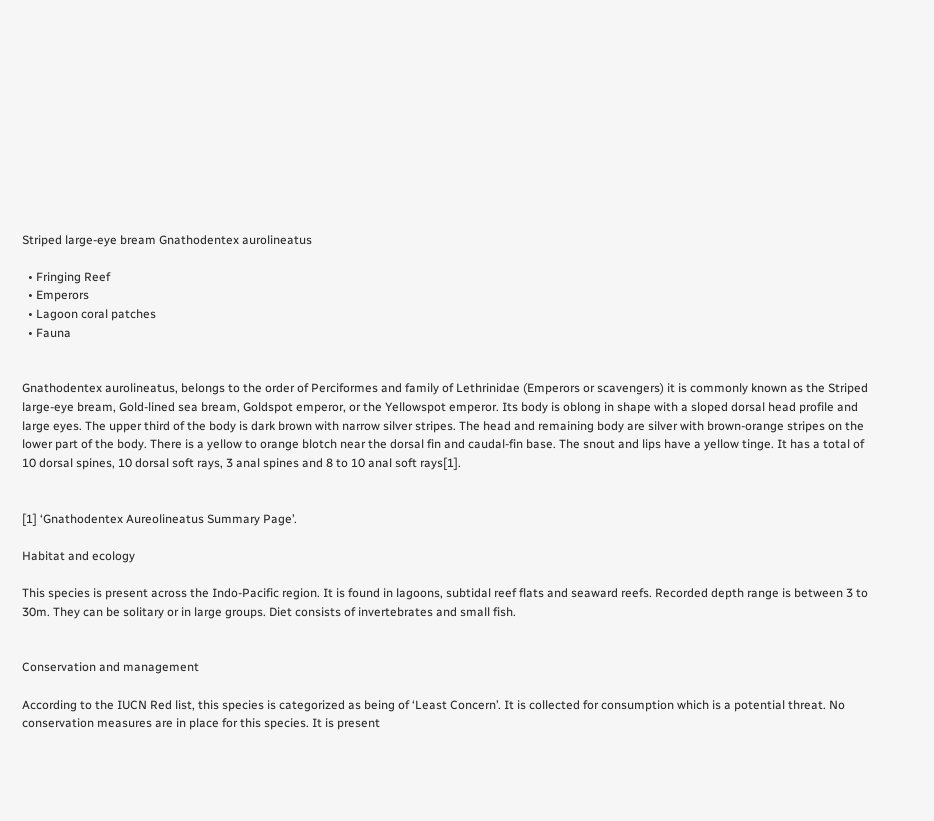Striped large-eye bream Gnathodentex aurolineatus

  • Fringing Reef
  • Emperors
  • Lagoon coral patches
  • Fauna


Gnathodentex aurolineatus, belongs to the order of Perciformes and family of Lethrinidae (Emperors or scavengers) it is commonly known as the Striped large-eye bream, Gold-lined sea bream, Goldspot emperor, or the Yellowspot emperor. Its body is oblong in shape with a sloped dorsal head profile and large eyes. The upper third of the body is dark brown with narrow silver stripes. The head and remaining body are silver with brown-orange stripes on the lower part of the body. There is a yellow to orange blotch near the dorsal fin and caudal-fin base. The snout and lips have a yellow tinge. It has a total of 10 dorsal spines, 10 dorsal soft rays, 3 anal spines and 8 to 10 anal soft rays[1].


[1] ‘Gnathodentex Aureolineatus Summary Page’.

Habitat and ecology

This species is present across the Indo-Pacific region. It is found in lagoons, subtidal reef flats and seaward reefs. Recorded depth range is between 3 to 30m. They can be solitary or in large groups. Diet consists of invertebrates and small fish.


Conservation and management

According to the IUCN Red list, this species is categorized as being of ‘Least Concern’. It is collected for consumption which is a potential threat. No conservation measures are in place for this species. It is present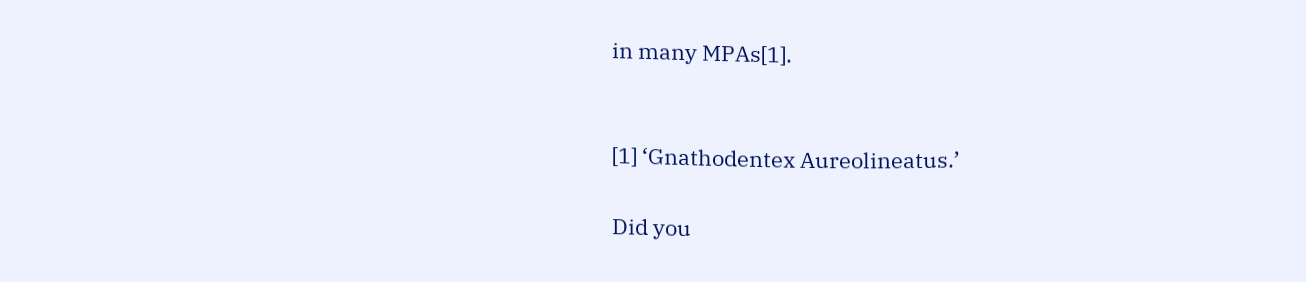in many MPAs[1].


[1] ‘Gnathodentex Aureolineatus.’

Did you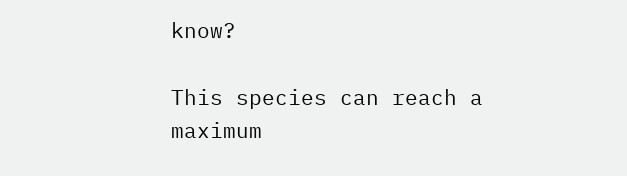know?

This species can reach a maximum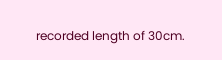recorded length of 30cm.